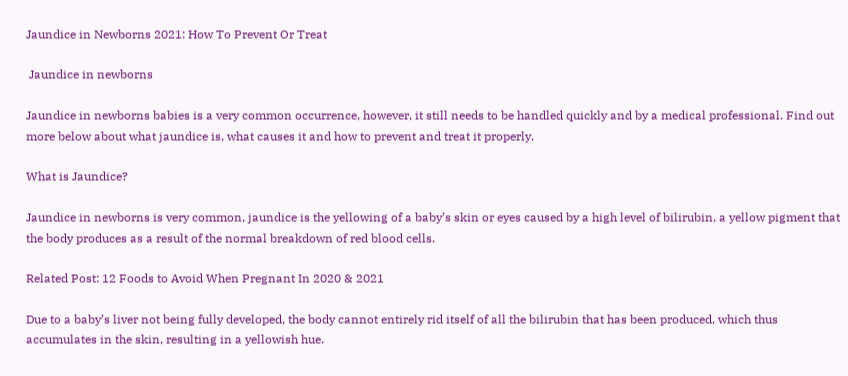Jaundice in Newborns 2021: How To Prevent Or Treat

 Jaundice in newborns

Jaundice in newborns babies is a very common occurrence, however, it still needs to be handled quickly and by a medical professional. Find out more below about what jaundice is, what causes it and how to prevent and treat it properly.

What is Jaundice?

Jaundice in newborns is very common, jaundice is the yellowing of a baby’s skin or eyes caused by a high level of bilirubin, a yellow pigment that the body produces as a result of the normal breakdown of red blood cells.

Related Post: 12 Foods to Avoid When Pregnant In 2020 & 2021

Due to a baby’s liver not being fully developed, the body cannot entirely rid itself of all the bilirubin that has been produced, which thus accumulates in the skin, resulting in a yellowish hue.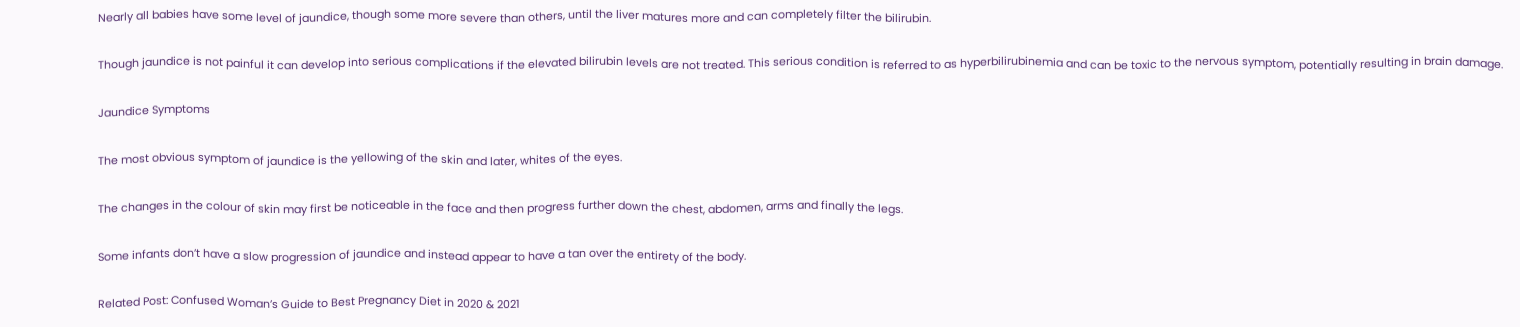Nearly all babies have some level of jaundice, though some more severe than others, until the liver matures more and can completely filter the bilirubin.

Though jaundice is not painful it can develop into serious complications if the elevated bilirubin levels are not treated. This serious condition is referred to as hyperbilirubinemia and can be toxic to the nervous symptom, potentially resulting in brain damage.

Jaundice Symptoms

The most obvious symptom of jaundice is the yellowing of the skin and later, whites of the eyes.

The changes in the colour of skin may first be noticeable in the face and then progress further down the chest, abdomen, arms and finally the legs.

Some infants don’t have a slow progression of jaundice and instead appear to have a tan over the entirety of the body.

Related Post: Confused Woman’s Guide to Best Pregnancy Diet in 2020 & 2021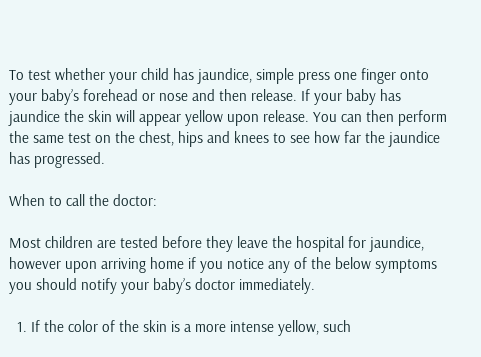To test whether your child has jaundice, simple press one finger onto your baby’s forehead or nose and then release. If your baby has jaundice the skin will appear yellow upon release. You can then perform the same test on the chest, hips and knees to see how far the jaundice has progressed.

When to call the doctor:

Most children are tested before they leave the hospital for jaundice, however upon arriving home if you notice any of the below symptoms you should notify your baby’s doctor immediately.

  1. If the color of the skin is a more intense yellow, such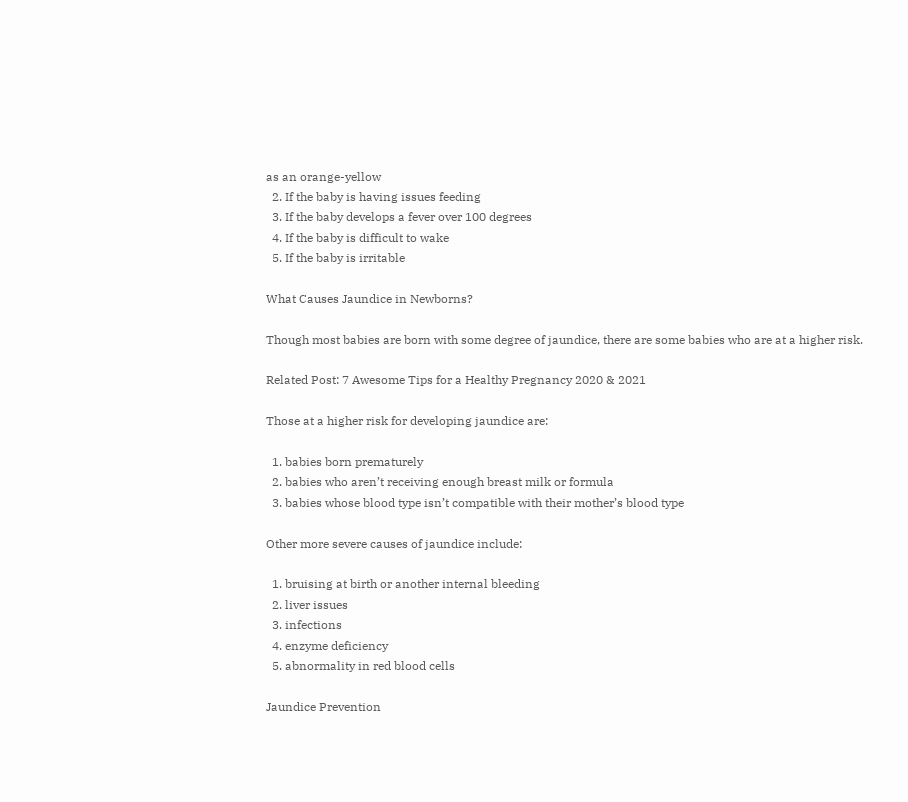as an orange-yellow
  2. If the baby is having issues feeding
  3. If the baby develops a fever over 100 degrees
  4. If the baby is difficult to wake
  5. If the baby is irritable

What Causes Jaundice in Newborns?

Though most babies are born with some degree of jaundice, there are some babies who are at a higher risk.

Related Post: 7 Awesome Tips for a Healthy Pregnancy 2020 & 2021

Those at a higher risk for developing jaundice are:

  1. babies born prematurely
  2. babies who aren’t receiving enough breast milk or formula
  3. babies whose blood type isn’t compatible with their mother’s blood type

Other more severe causes of jaundice include:

  1. bruising at birth or another internal bleeding
  2. liver issues
  3. infections
  4. enzyme deficiency
  5. abnormality in red blood cells

Jaundice Prevention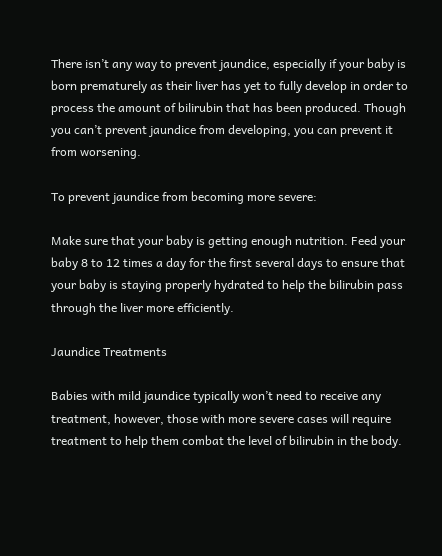There isn’t any way to prevent jaundice, especially if your baby is born prematurely as their liver has yet to fully develop in order to process the amount of bilirubin that has been produced. Though you can’t prevent jaundice from developing, you can prevent it from worsening.

To prevent jaundice from becoming more severe:

Make sure that your baby is getting enough nutrition. Feed your baby 8 to 12 times a day for the first several days to ensure that your baby is staying properly hydrated to help the bilirubin pass through the liver more efficiently.

Jaundice Treatments

Babies with mild jaundice typically won’t need to receive any treatment, however, those with more severe cases will require treatment to help them combat the level of bilirubin in the body.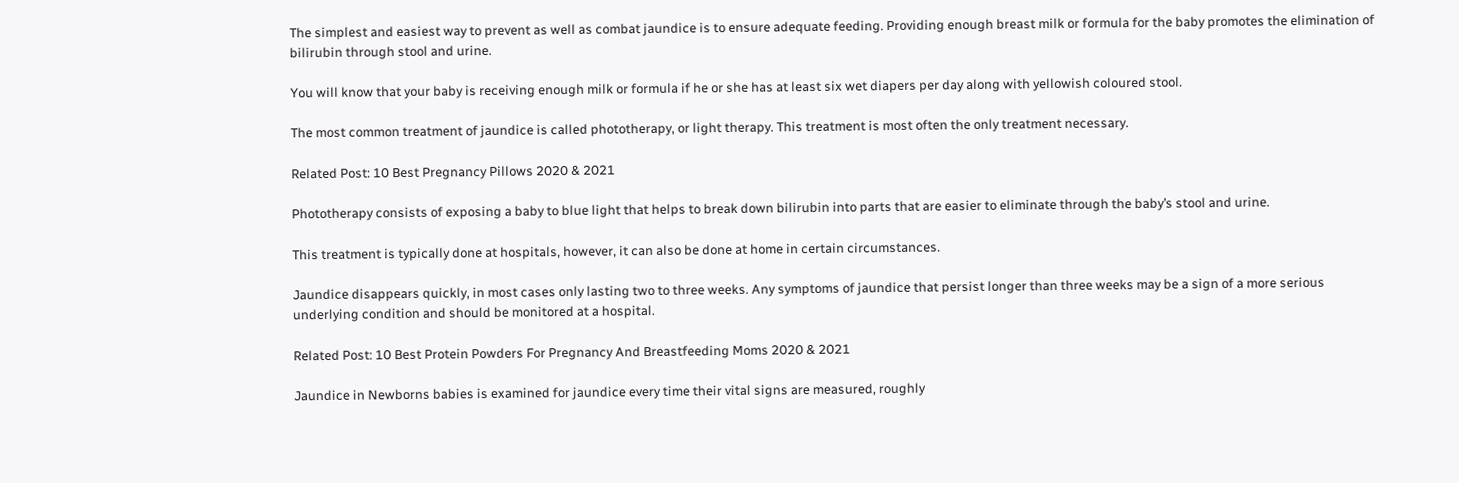The simplest and easiest way to prevent as well as combat jaundice is to ensure adequate feeding. Providing enough breast milk or formula for the baby promotes the elimination of bilirubin through stool and urine.

You will know that your baby is receiving enough milk or formula if he or she has at least six wet diapers per day along with yellowish coloured stool.

The most common treatment of jaundice is called phototherapy, or light therapy. This treatment is most often the only treatment necessary.

Related Post: 10 Best Pregnancy Pillows 2020 & 2021

Phototherapy consists of exposing a baby to blue light that helps to break down bilirubin into parts that are easier to eliminate through the baby’s stool and urine.

This treatment is typically done at hospitals, however, it can also be done at home in certain circumstances.

Jaundice disappears quickly, in most cases only lasting two to three weeks. Any symptoms of jaundice that persist longer than three weeks may be a sign of a more serious underlying condition and should be monitored at a hospital.

Related Post: 10 Best Protein Powders For Pregnancy And Breastfeeding Moms 2020 & 2021

Jaundice in Newborns babies is examined for jaundice every time their vital signs are measured, roughly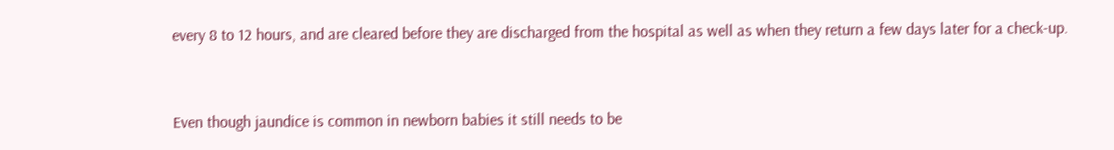every 8 to 12 hours, and are cleared before they are discharged from the hospital as well as when they return a few days later for a check-up.


Even though jaundice is common in newborn babies it still needs to be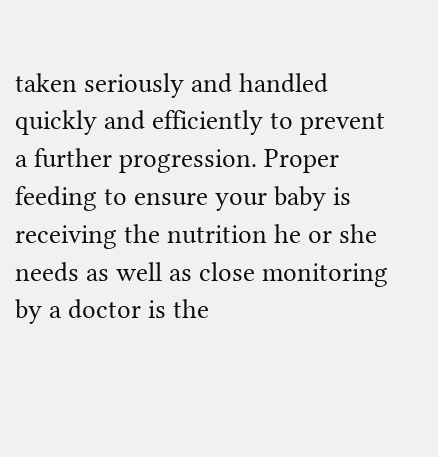taken seriously and handled quickly and efficiently to prevent a further progression. Proper feeding to ensure your baby is receiving the nutrition he or she needs as well as close monitoring by a doctor is the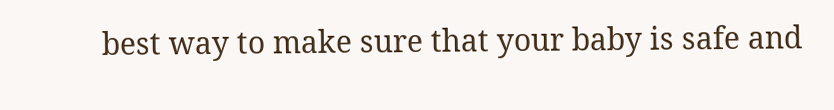best way to make sure that your baby is safe and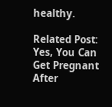healthy.

Related Post: Yes, You Can Get Pregnant After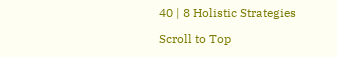40 | 8 Holistic Strategies

Scroll to Top